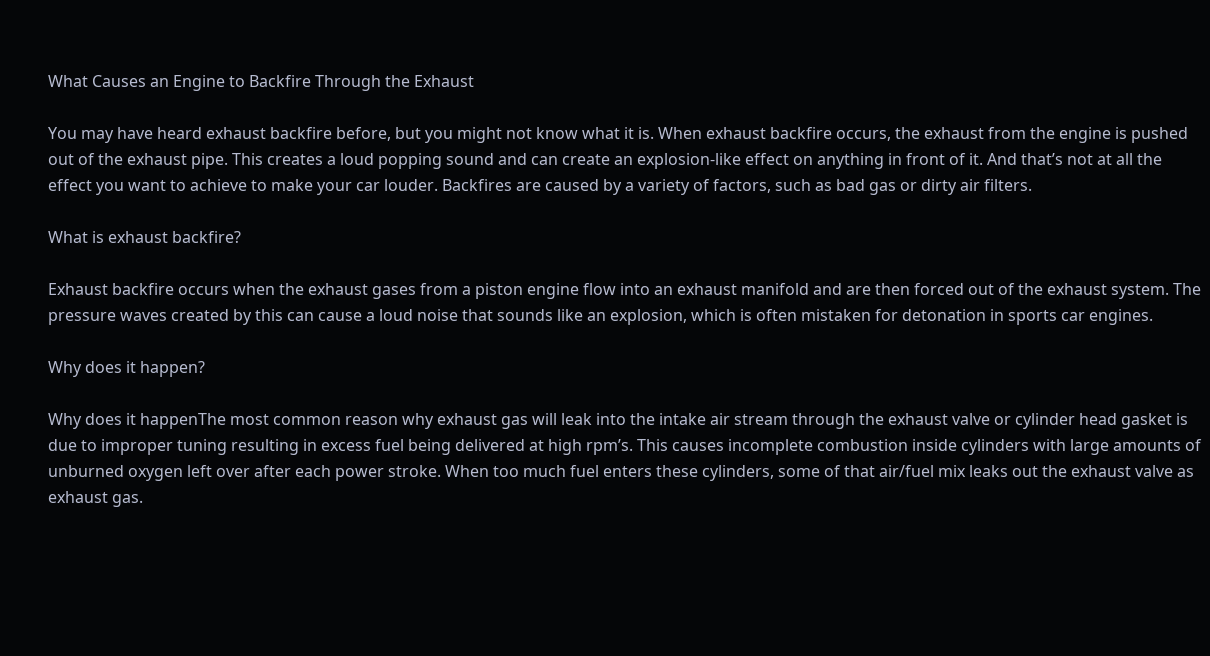What Causes an Engine to Backfire Through the Exhaust

You may have heard exhaust backfire before, but you might not know what it is. When exhaust backfire occurs, the exhaust from the engine is pushed out of the exhaust pipe. This creates a loud popping sound and can create an explosion-like effect on anything in front of it. And that’s not at all the effect you want to achieve to make your car louder. Backfires are caused by a variety of factors, such as bad gas or dirty air filters.

What is exhaust backfire?

Exhaust backfire occurs when the exhaust gases from a piston engine flow into an exhaust manifold and are then forced out of the exhaust system. The pressure waves created by this can cause a loud noise that sounds like an explosion, which is often mistaken for detonation in sports car engines.

Why does it happen?

Why does it happenThe most common reason why exhaust gas will leak into the intake air stream through the exhaust valve or cylinder head gasket is due to improper tuning resulting in excess fuel being delivered at high rpm’s. This causes incomplete combustion inside cylinders with large amounts of unburned oxygen left over after each power stroke. When too much fuel enters these cylinders, some of that air/fuel mix leaks out the exhaust valve as exhaust gas.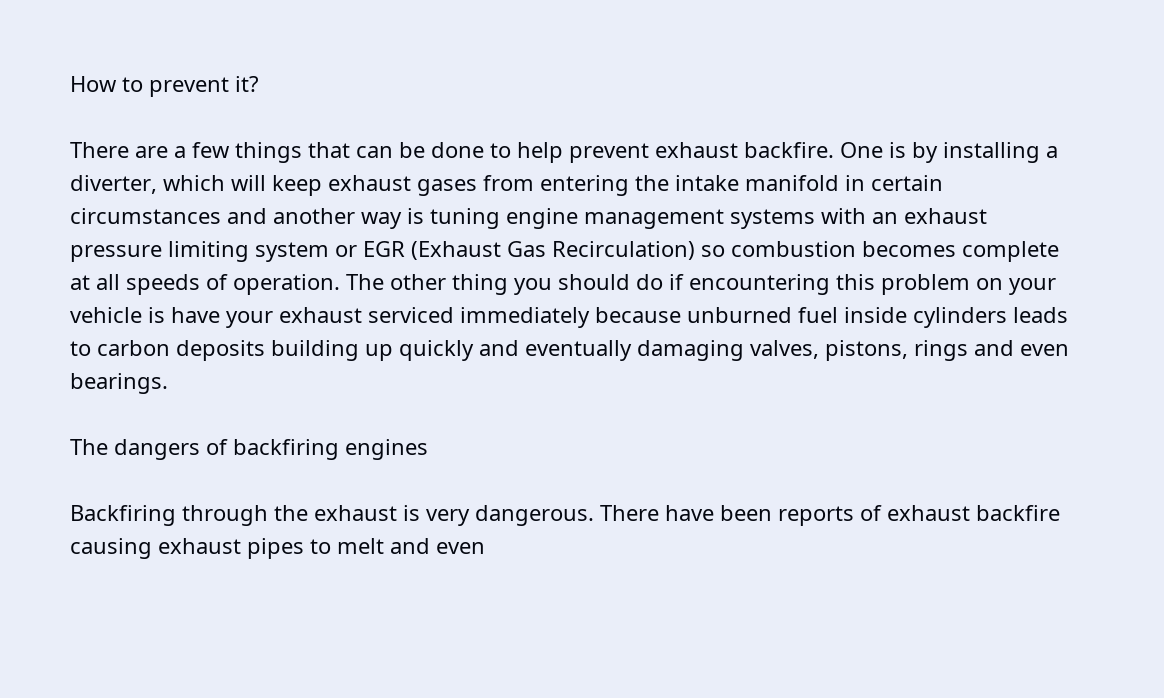How to prevent it?

There are a few things that can be done to help prevent exhaust backfire. One is by installing a diverter, which will keep exhaust gases from entering the intake manifold in certain circumstances and another way is tuning engine management systems with an exhaust pressure limiting system or EGR (Exhaust Gas Recirculation) so combustion becomes complete at all speeds of operation. The other thing you should do if encountering this problem on your vehicle is have your exhaust serviced immediately because unburned fuel inside cylinders leads to carbon deposits building up quickly and eventually damaging valves, pistons, rings and even bearings.

The dangers of backfiring engines

Backfiring through the exhaust is very dangerous. There have been reports of exhaust backfire causing exhaust pipes to melt and even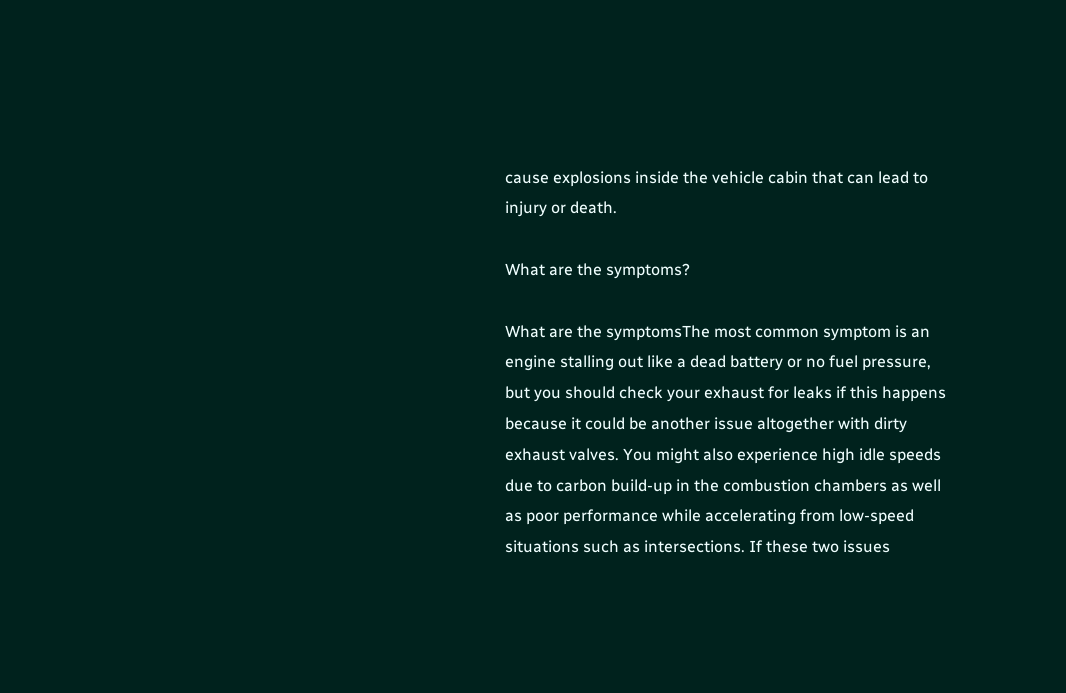cause explosions inside the vehicle cabin that can lead to injury or death.

What are the symptoms?

What are the symptomsThe most common symptom is an engine stalling out like a dead battery or no fuel pressure, but you should check your exhaust for leaks if this happens because it could be another issue altogether with dirty exhaust valves. You might also experience high idle speeds due to carbon build-up in the combustion chambers as well as poor performance while accelerating from low-speed situations such as intersections. If these two issues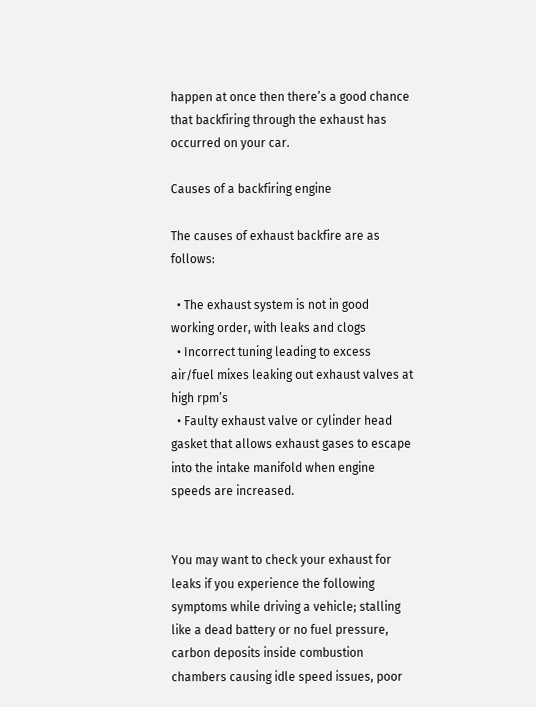happen at once then there’s a good chance that backfiring through the exhaust has occurred on your car.

Causes of a backfiring engine

The causes of exhaust backfire are as follows:

  • The exhaust system is not in good working order, with leaks and clogs
  • Incorrect tuning leading to excess air/fuel mixes leaking out exhaust valves at high rpm’s
  • Faulty exhaust valve or cylinder head gasket that allows exhaust gases to escape into the intake manifold when engine speeds are increased.


You may want to check your exhaust for leaks if you experience the following symptoms while driving a vehicle; stalling like a dead battery or no fuel pressure, carbon deposits inside combustion chambers causing idle speed issues, poor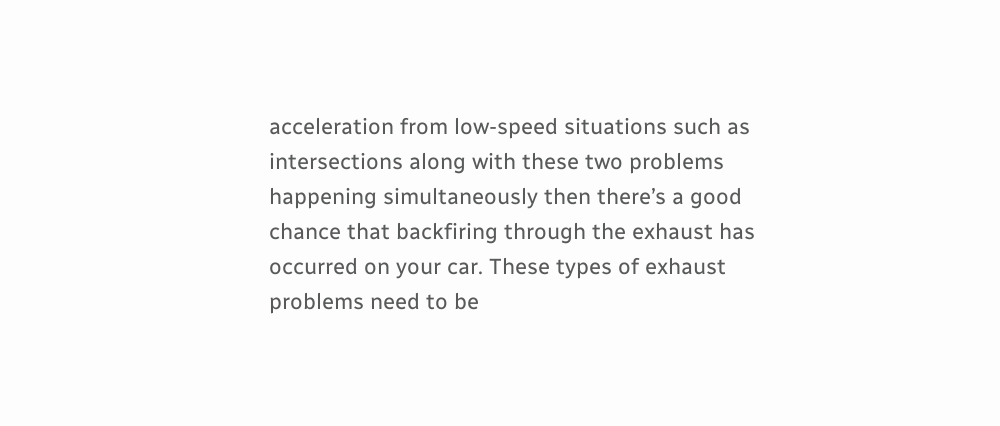acceleration from low-speed situations such as intersections along with these two problems happening simultaneously then there’s a good chance that backfiring through the exhaust has occurred on your car. These types of exhaust problems need to be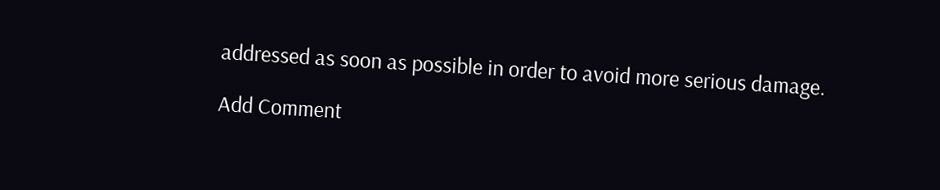addressed as soon as possible in order to avoid more serious damage.

Add Comment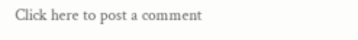Click here to post a comment